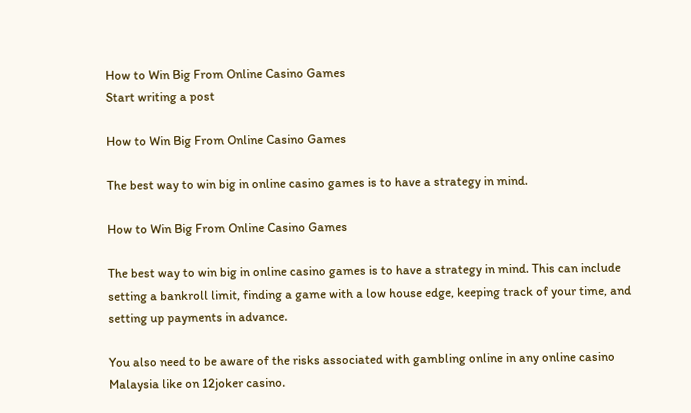How to Win Big From Online Casino Games
Start writing a post

How to Win Big From Online Casino Games

The best way to win big in online casino games is to have a strategy in mind.

How to Win Big From Online Casino Games

The best way to win big in online casino games is to have a strategy in mind. This can include setting a bankroll limit, finding a game with a low house edge, keeping track of your time, and setting up payments in advance.

You also need to be aware of the risks associated with gambling online in any online casino Malaysia like on 12joker casino.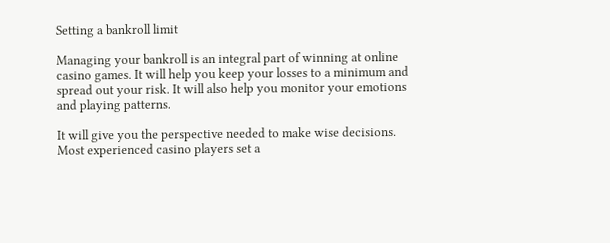Setting a bankroll limit

Managing your bankroll is an integral part of winning at online casino games. It will help you keep your losses to a minimum and spread out your risk. It will also help you monitor your emotions and playing patterns.

It will give you the perspective needed to make wise decisions. Most experienced casino players set a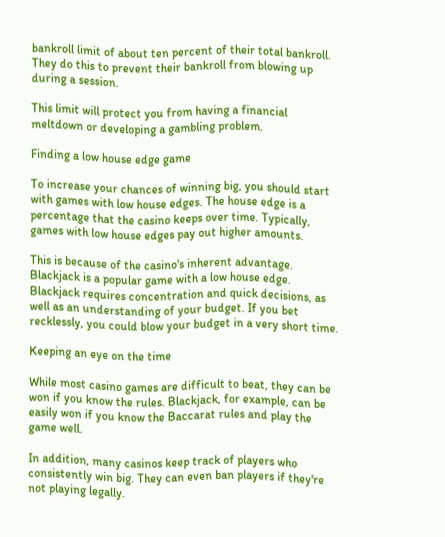bankroll limit of about ten percent of their total bankroll. They do this to prevent their bankroll from blowing up during a session.

This limit will protect you from having a financial meltdown or developing a gambling problem.

Finding a low house edge game

To increase your chances of winning big, you should start with games with low house edges. The house edge is a percentage that the casino keeps over time. Typically, games with low house edges pay out higher amounts.

This is because of the casino's inherent advantage. Blackjack is a popular game with a low house edge. Blackjack requires concentration and quick decisions, as well as an understanding of your budget. If you bet recklessly, you could blow your budget in a very short time.

Keeping an eye on the time

While most casino games are difficult to beat, they can be won if you know the rules. Blackjack, for example, can be easily won if you know the Baccarat rules and play the game well.

In addition, many casinos keep track of players who consistently win big. They can even ban players if they're not playing legally.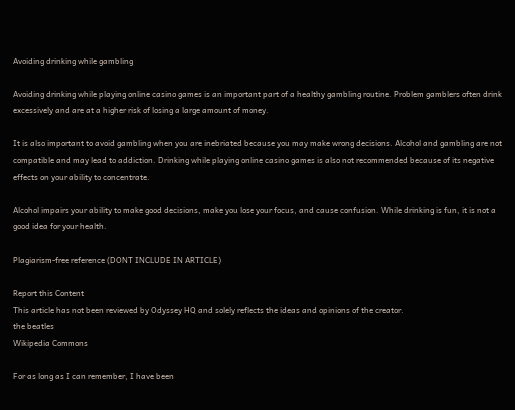Avoiding drinking while gambling

Avoiding drinking while playing online casino games is an important part of a healthy gambling routine. Problem gamblers often drink excessively and are at a higher risk of losing a large amount of money.

It is also important to avoid gambling when you are inebriated because you may make wrong decisions. Alcohol and gambling are not compatible and may lead to addiction. Drinking while playing online casino games is also not recommended because of its negative effects on your ability to concentrate.

Alcohol impairs your ability to make good decisions, make you lose your focus, and cause confusion. While drinking is fun, it is not a good idea for your health.

Plagiarism-free reference (DONT INCLUDE IN ARTICLE)

Report this Content
This article has not been reviewed by Odyssey HQ and solely reflects the ideas and opinions of the creator.
the beatles
Wikipedia Commons

For as long as I can remember, I have been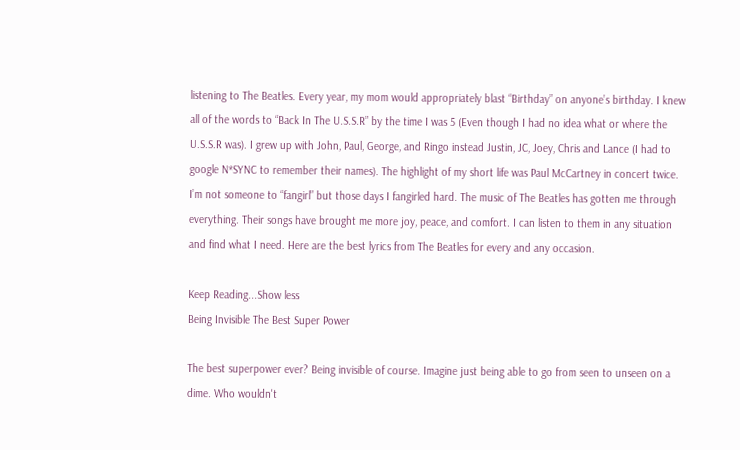listening to The Beatles. Every year, my mom would appropriately blast “Birthday” on anyone’s birthday. I knew all of the words to “Back In The U.S.S.R” by the time I was 5 (Even though I had no idea what or where the U.S.S.R was). I grew up with John, Paul, George, and Ringo instead Justin, JC, Joey, Chris and Lance (I had to google N*SYNC to remember their names). The highlight of my short life was Paul McCartney in concert twice. I’m not someone to “fangirl” but those days I fangirled hard. The music of The Beatles has gotten me through everything. Their songs have brought me more joy, peace, and comfort. I can listen to them in any situation and find what I need. Here are the best lyrics from The Beatles for every and any occasion.

Keep Reading...Show less
Being Invisible The Best Super Power

The best superpower ever? Being invisible of course. Imagine just being able to go from seen to unseen on a dime. Who wouldn't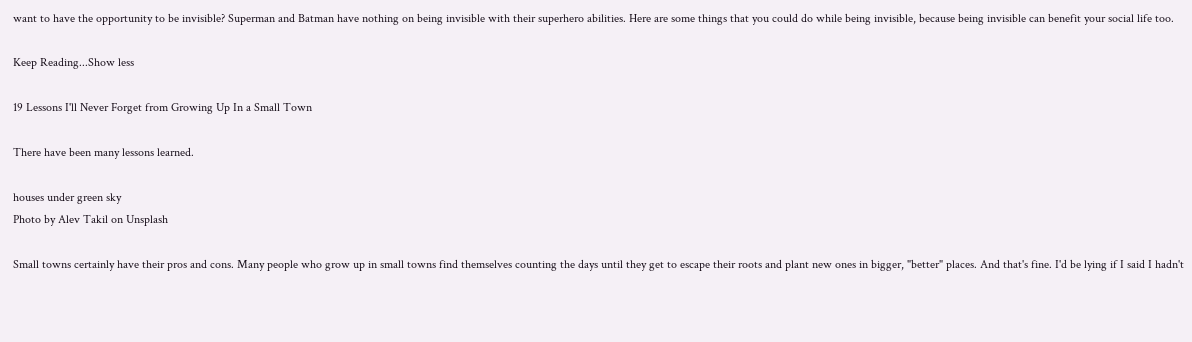want to have the opportunity to be invisible? Superman and Batman have nothing on being invisible with their superhero abilities. Here are some things that you could do while being invisible, because being invisible can benefit your social life too.

Keep Reading...Show less

19 Lessons I'll Never Forget from Growing Up In a Small Town

There have been many lessons learned.

houses under green sky
Photo by Alev Takil on Unsplash

Small towns certainly have their pros and cons. Many people who grow up in small towns find themselves counting the days until they get to escape their roots and plant new ones in bigger, "better" places. And that's fine. I'd be lying if I said I hadn't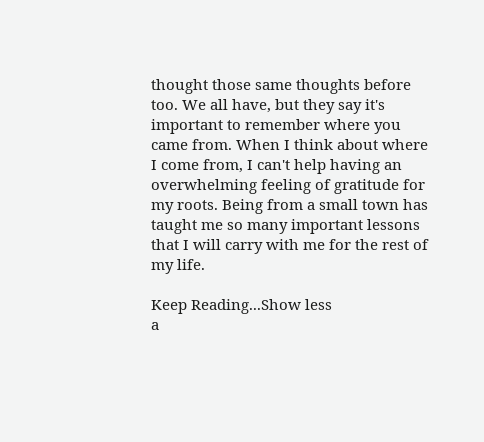thought those same thoughts before too. We all have, but they say it's important to remember where you came from. When I think about where I come from, I can't help having an overwhelming feeling of gratitude for my roots. Being from a small town has taught me so many important lessons that I will carry with me for the rest of my life.

Keep Reading...Show less
a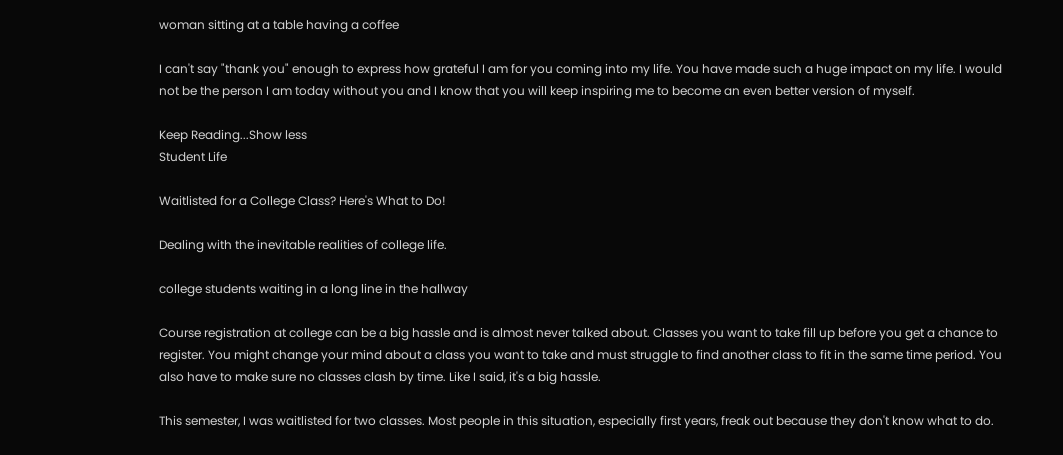woman sitting at a table having a coffee

I can't say "thank you" enough to express how grateful I am for you coming into my life. You have made such a huge impact on my life. I would not be the person I am today without you and I know that you will keep inspiring me to become an even better version of myself.

Keep Reading...Show less
Student Life

Waitlisted for a College Class? Here's What to Do!

Dealing with the inevitable realities of college life.

college students waiting in a long line in the hallway

Course registration at college can be a big hassle and is almost never talked about. Classes you want to take fill up before you get a chance to register. You might change your mind about a class you want to take and must struggle to find another class to fit in the same time period. You also have to make sure no classes clash by time. Like I said, it's a big hassle.

This semester, I was waitlisted for two classes. Most people in this situation, especially first years, freak out because they don't know what to do.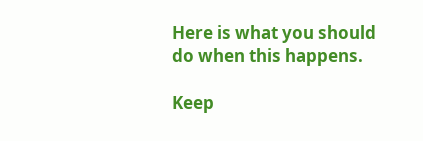Here is what you should do when this happens.

Keep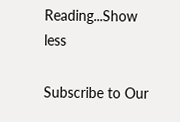Reading...Show less

Subscribe to Our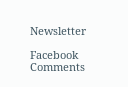Newsletter

Facebook Comments